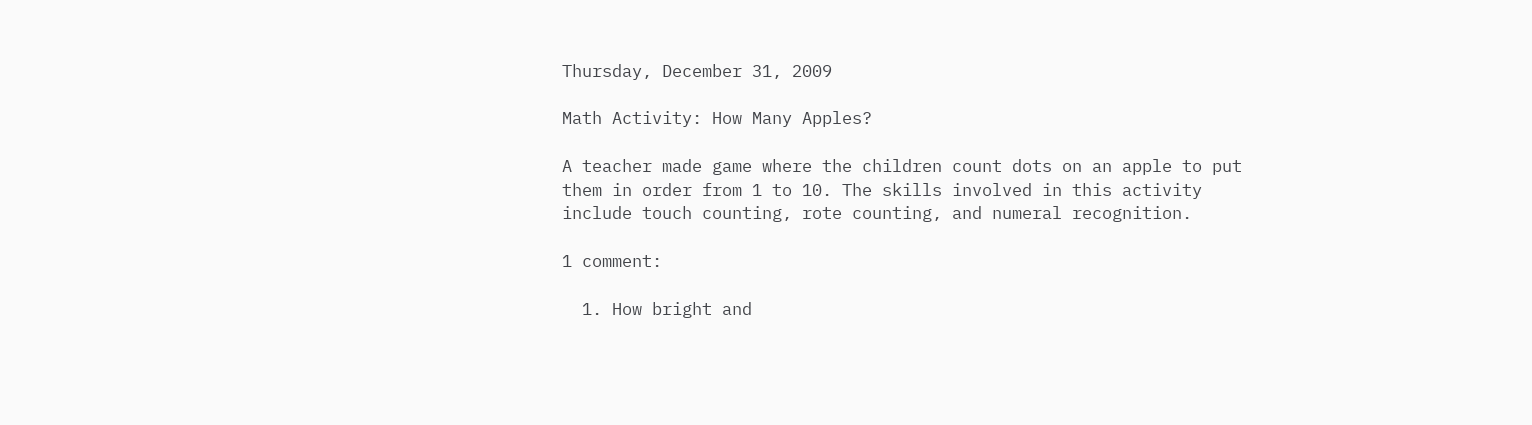Thursday, December 31, 2009

Math Activity: How Many Apples?

A teacher made game where the children count dots on an apple to put them in order from 1 to 10. The skills involved in this activity include touch counting, rote counting, and numeral recognition.

1 comment:

  1. How bright and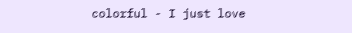colorful - I just love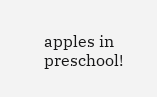apples in preschool!